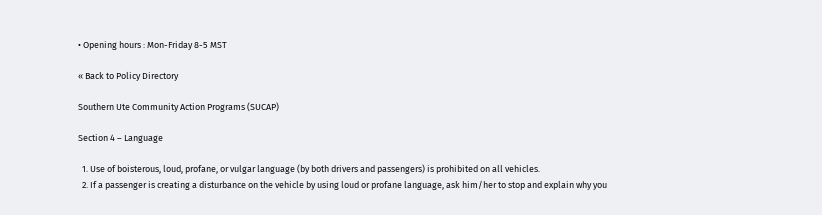• Opening hours : Mon-Friday 8-5 MST

« Back to Policy Directory

Southern Ute Community Action Programs (SUCAP)

Section 4 – Language

  1. Use of boisterous, loud, profane, or vulgar language (by both drivers and passengers) is prohibited on all vehicles.
  2. If a passenger is creating a disturbance on the vehicle by using loud or profane language, ask him/her to stop and explain why you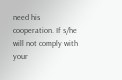need his cooperation. If s/he will not comply with your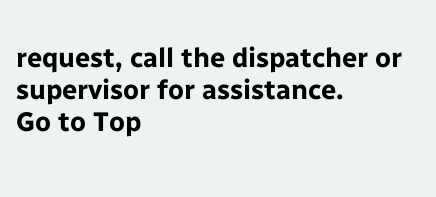request, call the dispatcher or supervisor for assistance.
Go to Top